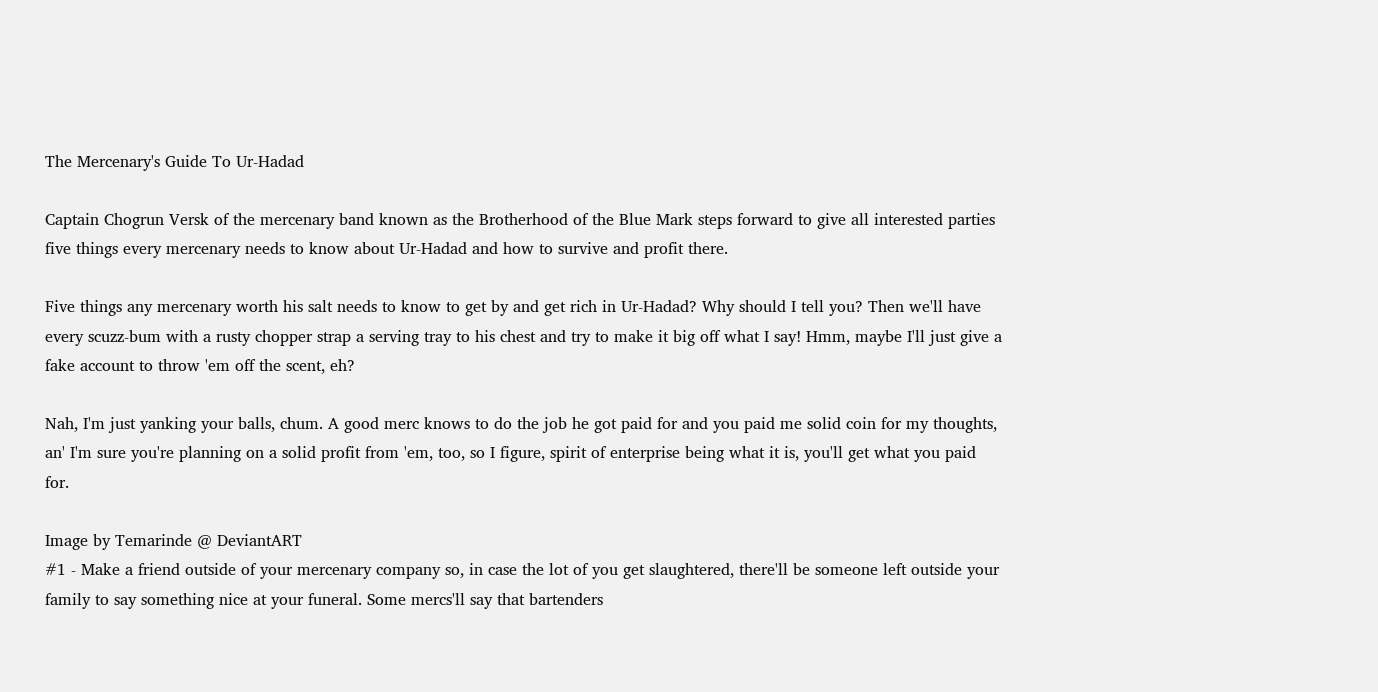The Mercenary's Guide To Ur-Hadad

Captain Chogrun Versk of the mercenary band known as the Brotherhood of the Blue Mark steps forward to give all interested parties five things every mercenary needs to know about Ur-Hadad and how to survive and profit there.

Five things any mercenary worth his salt needs to know to get by and get rich in Ur-Hadad? Why should I tell you? Then we'll have every scuzz-bum with a rusty chopper strap a serving tray to his chest and try to make it big off what I say! Hmm, maybe I'll just give a fake account to throw 'em off the scent, eh?

Nah, I'm just yanking your balls, chum. A good merc knows to do the job he got paid for and you paid me solid coin for my thoughts, an' I'm sure you're planning on a solid profit from 'em, too, so I figure, spirit of enterprise being what it is, you'll get what you paid for.

Image by Temarinde @ DeviantART
#1 - Make a friend outside of your mercenary company so, in case the lot of you get slaughtered, there'll be someone left outside your family to say something nice at your funeral. Some mercs'll say that bartenders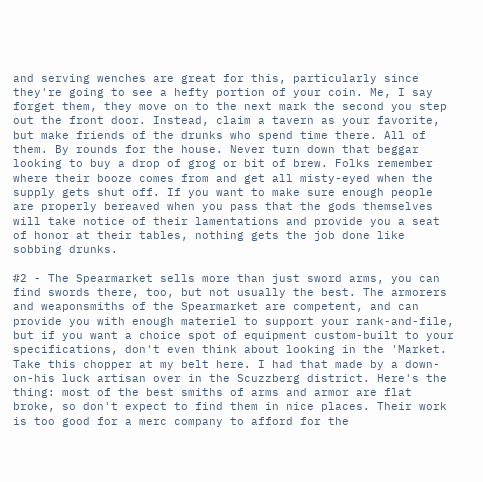and serving wenches are great for this, particularly since they're going to see a hefty portion of your coin. Me, I say forget them, they move on to the next mark the second you step out the front door. Instead, claim a tavern as your favorite, but make friends of the drunks who spend time there. All of them. By rounds for the house. Never turn down that beggar looking to buy a drop of grog or bit of brew. Folks remember where their booze comes from and get all misty-eyed when the supply gets shut off. If you want to make sure enough people are properly bereaved when you pass that the gods themselves will take notice of their lamentations and provide you a seat of honor at their tables, nothing gets the job done like sobbing drunks.

#2 - The Spearmarket sells more than just sword arms, you can find swords there, too, but not usually the best. The armorers and weaponsmiths of the Spearmarket are competent, and can provide you with enough materiel to support your rank-and-file, but if you want a choice spot of equipment custom-built to your specifications, don't even think about looking in the 'Market. Take this chopper at my belt here. I had that made by a down-on-his luck artisan over in the Scuzzberg district. Here's the thing: most of the best smiths of arms and armor are flat broke, so don't expect to find them in nice places. Their work is too good for a merc company to afford for the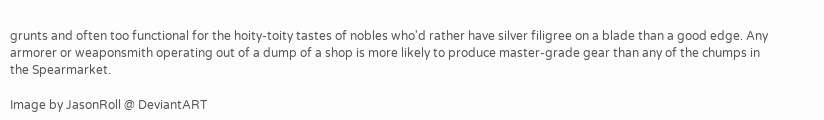grunts and often too functional for the hoity-toity tastes of nobles who'd rather have silver filigree on a blade than a good edge. Any armorer or weaponsmith operating out of a dump of a shop is more likely to produce master-grade gear than any of the chumps in the Spearmarket.

Image by JasonRoll @ DeviantART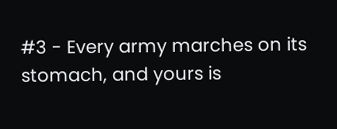#3 - Every army marches on its stomach, and yours is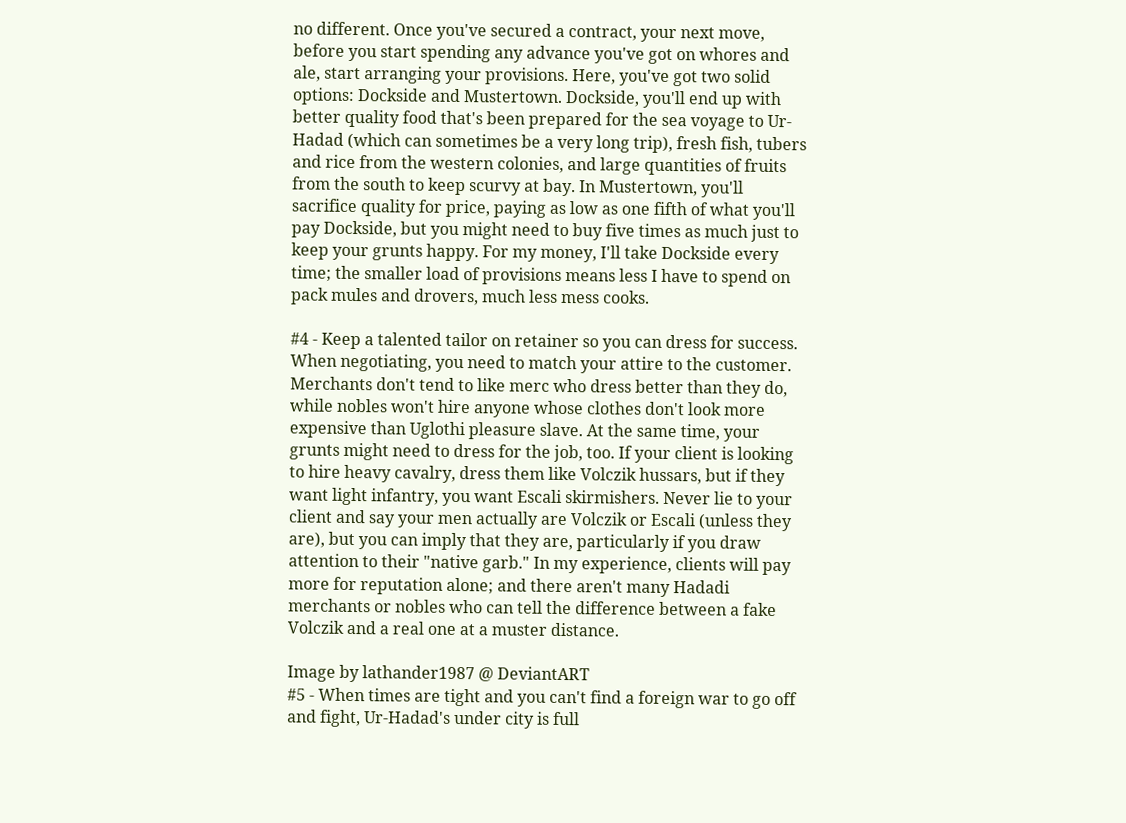no different. Once you've secured a contract, your next move, before you start spending any advance you've got on whores and ale, start arranging your provisions. Here, you've got two solid options: Dockside and Mustertown. Dockside, you'll end up with better quality food that's been prepared for the sea voyage to Ur-Hadad (which can sometimes be a very long trip), fresh fish, tubers and rice from the western colonies, and large quantities of fruits from the south to keep scurvy at bay. In Mustertown, you'll sacrifice quality for price, paying as low as one fifth of what you'll pay Dockside, but you might need to buy five times as much just to keep your grunts happy. For my money, I'll take Dockside every time; the smaller load of provisions means less I have to spend on pack mules and drovers, much less mess cooks.

#4 - Keep a talented tailor on retainer so you can dress for success. When negotiating, you need to match your attire to the customer. Merchants don't tend to like merc who dress better than they do, while nobles won't hire anyone whose clothes don't look more expensive than Uglothi pleasure slave. At the same time, your grunts might need to dress for the job, too. If your client is looking to hire heavy cavalry, dress them like Volczik hussars, but if they want light infantry, you want Escali skirmishers. Never lie to your client and say your men actually are Volczik or Escali (unless they are), but you can imply that they are, particularly if you draw attention to their "native garb." In my experience, clients will pay more for reputation alone; and there aren't many Hadadi merchants or nobles who can tell the difference between a fake Volczik and a real one at a muster distance.

Image by lathander1987 @ DeviantART
#5 - When times are tight and you can't find a foreign war to go off and fight, Ur-Hadad's under city is full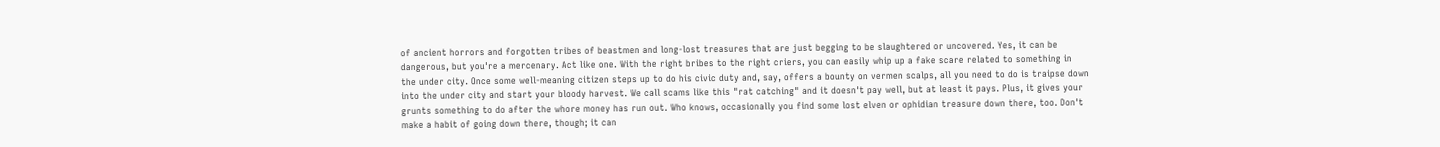of ancient horrors and forgotten tribes of beastmen and long-lost treasures that are just begging to be slaughtered or uncovered. Yes, it can be dangerous, but you're a mercenary. Act like one. With the right bribes to the right criers, you can easily whip up a fake scare related to something in the under city. Once some well-meaning citizen steps up to do his civic duty and, say, offers a bounty on vermen scalps, all you need to do is traipse down into the under city and start your bloody harvest. We call scams like this "rat catching" and it doesn't pay well, but at least it pays. Plus, it gives your grunts something to do after the whore money has run out. Who knows, occasionally you find some lost elven or ophidian treasure down there, too. Don't make a habit of going down there, though; it can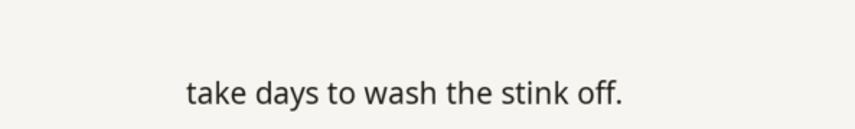take days to wash the stink off.